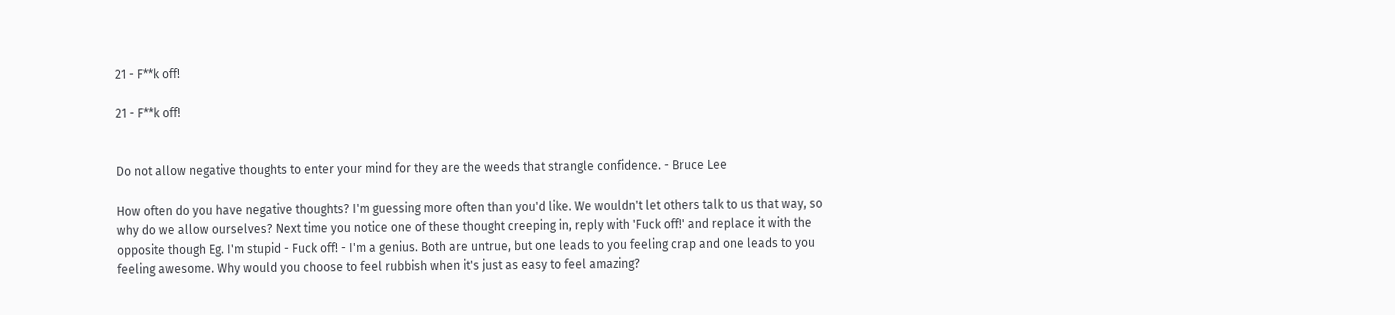21 - F**k off!

21 - F**k off!


Do not allow negative thoughts to enter your mind for they are the weeds that strangle confidence. - Bruce Lee

How often do you have negative thoughts? I'm guessing more often than you'd like. We wouldn't let others talk to us that way, so why do we allow ourselves? Next time you notice one of these thought creeping in, reply with 'Fuck off!' and replace it with the opposite though Eg. I'm stupid - Fuck off! - I'm a genius. Both are untrue, but one leads to you feeling crap and one leads to you feeling awesome. Why would you choose to feel rubbish when it's just as easy to feel amazing?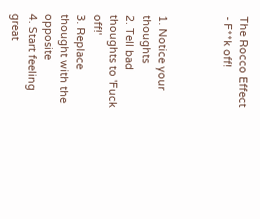The Rocco Effect - F**k off!



1. Notice your thoughts
2. Tell bad thoughts to 'Fuck off!'
3. Replace thought with the opposite
4. Start feeling great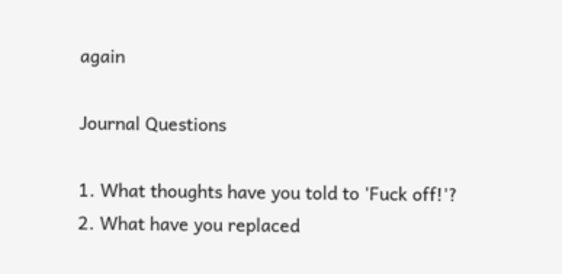again

Journal Questions

1. What thoughts have you told to 'Fuck off!'?
2. What have you replaced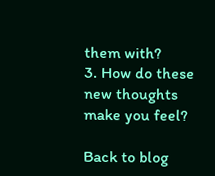them with?
3. How do these new thoughts make you feel?

Back to blog